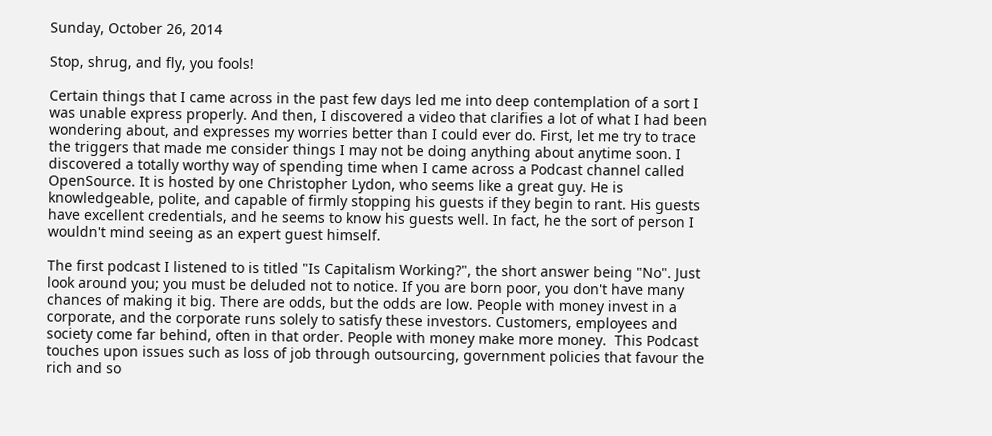Sunday, October 26, 2014

Stop, shrug, and fly, you fools!

Certain things that I came across in the past few days led me into deep contemplation of a sort I was unable express properly. And then, I discovered a video that clarifies a lot of what I had been wondering about, and expresses my worries better than I could ever do. First, let me try to trace the triggers that made me consider things I may not be doing anything about anytime soon. I discovered a totally worthy way of spending time when I came across a Podcast channel called OpenSource. It is hosted by one Christopher Lydon, who seems like a great guy. He is knowledgeable, polite, and capable of firmly stopping his guests if they begin to rant. His guests have excellent credentials, and he seems to know his guests well. In fact, he the sort of person I wouldn't mind seeing as an expert guest himself.

The first podcast I listened to is titled "Is Capitalism Working?", the short answer being "No". Just look around you; you must be deluded not to notice. If you are born poor, you don't have many chances of making it big. There are odds, but the odds are low. People with money invest in a corporate, and the corporate runs solely to satisfy these investors. Customers, employees and society come far behind, often in that order. People with money make more money.  This Podcast touches upon issues such as loss of job through outsourcing, government policies that favour the rich and so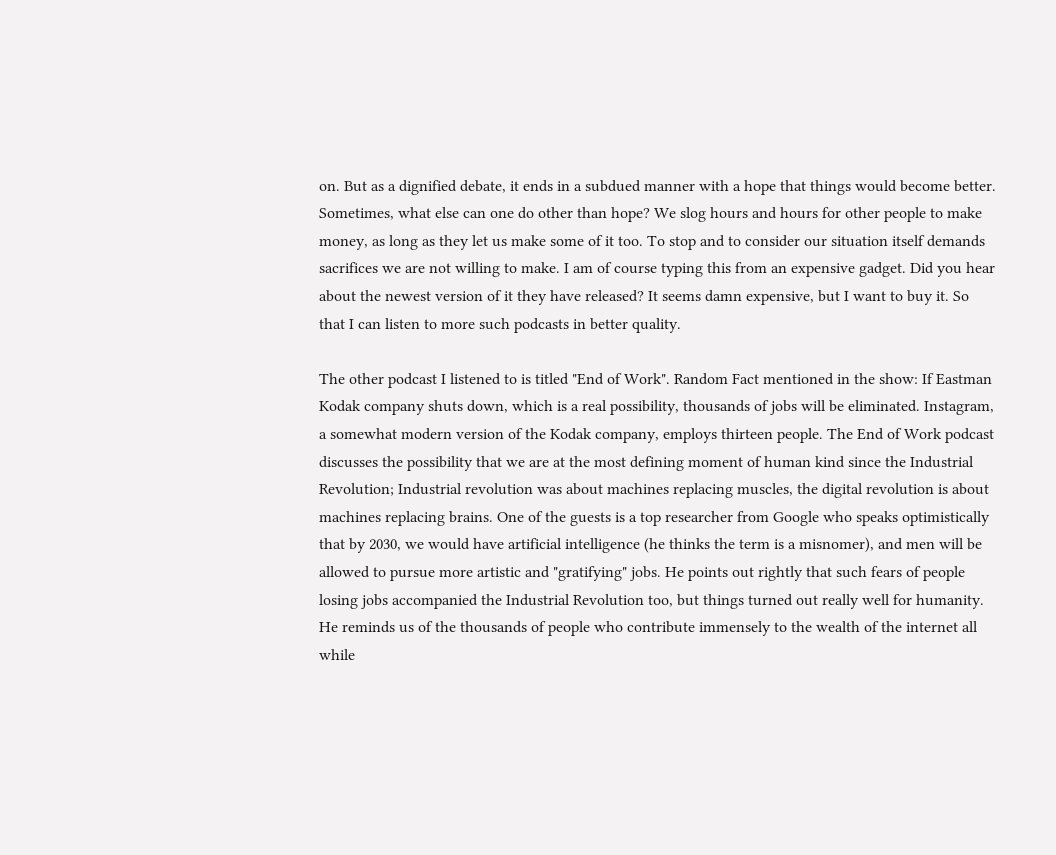on. But as a dignified debate, it ends in a subdued manner with a hope that things would become better. Sometimes, what else can one do other than hope? We slog hours and hours for other people to make money, as long as they let us make some of it too. To stop and to consider our situation itself demands sacrifices we are not willing to make. I am of course typing this from an expensive gadget. Did you hear about the newest version of it they have released? It seems damn expensive, but I want to buy it. So that I can listen to more such podcasts in better quality.

The other podcast I listened to is titled "End of Work". Random Fact mentioned in the show: If Eastman Kodak company shuts down, which is a real possibility, thousands of jobs will be eliminated. Instagram, a somewhat modern version of the Kodak company, employs thirteen people. The End of Work podcast discusses the possibility that we are at the most defining moment of human kind since the Industrial Revolution; Industrial revolution was about machines replacing muscles, the digital revolution is about machines replacing brains. One of the guests is a top researcher from Google who speaks optimistically that by 2030, we would have artificial intelligence (he thinks the term is a misnomer), and men will be allowed to pursue more artistic and "gratifying" jobs. He points out rightly that such fears of people losing jobs accompanied the Industrial Revolution too, but things turned out really well for humanity. He reminds us of the thousands of people who contribute immensely to the wealth of the internet all while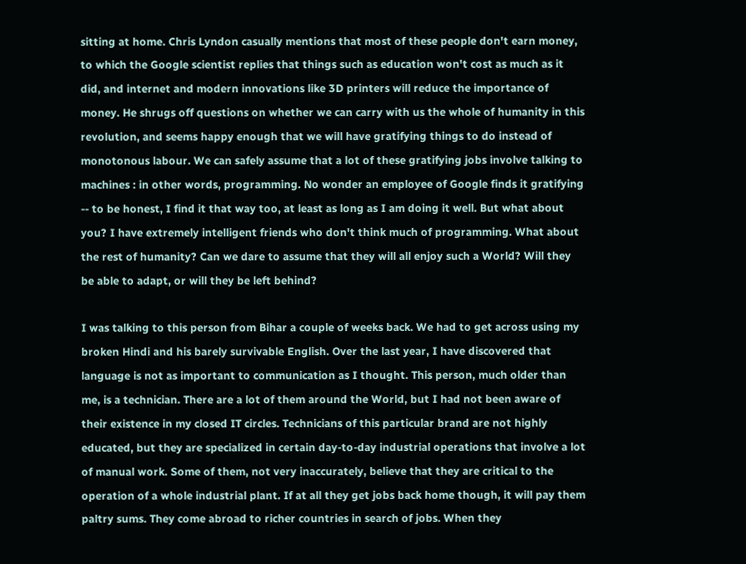sitting at home. Chris Lyndon casually mentions that most of these people don't earn money, to which the Google scientist replies that things such as education won't cost as much as it did, and internet and modern innovations like 3D printers will reduce the importance of money. He shrugs off questions on whether we can carry with us the whole of humanity in this revolution, and seems happy enough that we will have gratifying things to do instead of monotonous labour. We can safely assume that a lot of these gratifying jobs involve talking to machines : in other words, programming. No wonder an employee of Google finds it gratifying -- to be honest, I find it that way too, at least as long as I am doing it well. But what about you? I have extremely intelligent friends who don't think much of programming. What about the rest of humanity? Can we dare to assume that they will all enjoy such a World? Will they be able to adapt, or will they be left behind?

I was talking to this person from Bihar a couple of weeks back. We had to get across using my broken Hindi and his barely survivable English. Over the last year, I have discovered that language is not as important to communication as I thought. This person, much older than me, is a technician. There are a lot of them around the World, but I had not been aware of their existence in my closed IT circles. Technicians of this particular brand are not highly educated, but they are specialized in certain day-to-day industrial operations that involve a lot of manual work. Some of them, not very inaccurately, believe that they are critical to the operation of a whole industrial plant. If at all they get jobs back home though, it will pay them paltry sums. They come abroad to richer countries in search of jobs. When they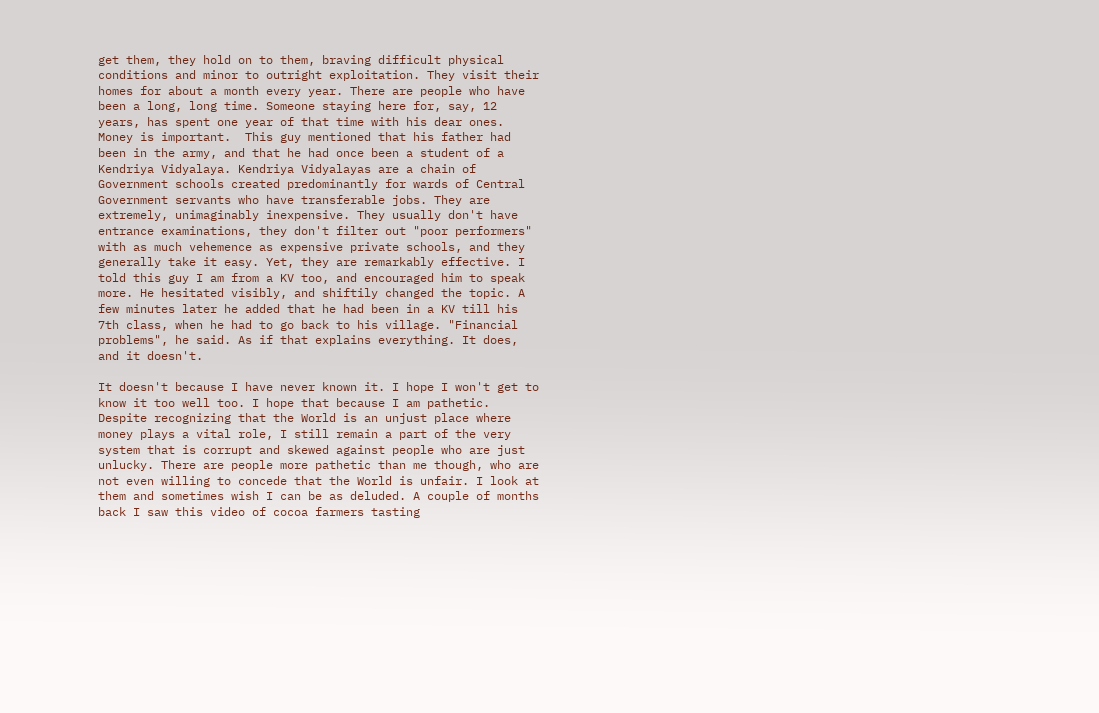get them, they hold on to them, braving difficult physical conditions and minor to outright exploitation. They visit their homes for about a month every year. There are people who have been a long, long time. Someone staying here for, say, 12 years, has spent one year of that time with his dear ones. Money is important.  This guy mentioned that his father had been in the army, and that he had once been a student of a Kendriya Vidyalaya. Kendriya Vidyalayas are a chain of Government schools created predominantly for wards of Central Government servants who have transferable jobs. They are extremely, unimaginably inexpensive. They usually don't have entrance examinations, they don't filter out "poor performers" with as much vehemence as expensive private schools, and they generally take it easy. Yet, they are remarkably effective. I told this guy I am from a KV too, and encouraged him to speak more. He hesitated visibly, and shiftily changed the topic. A few minutes later he added that he had been in a KV till his 7th class, when he had to go back to his village. "Financial problems", he said. As if that explains everything. It does, and it doesn't.

It doesn't because I have never known it. I hope I won't get to know it too well too. I hope that because I am pathetic. Despite recognizing that the World is an unjust place where money plays a vital role, I still remain a part of the very system that is corrupt and skewed against people who are just unlucky. There are people more pathetic than me though, who are not even willing to concede that the World is unfair. I look at them and sometimes wish I can be as deluded. A couple of months back I saw this video of cocoa farmers tasting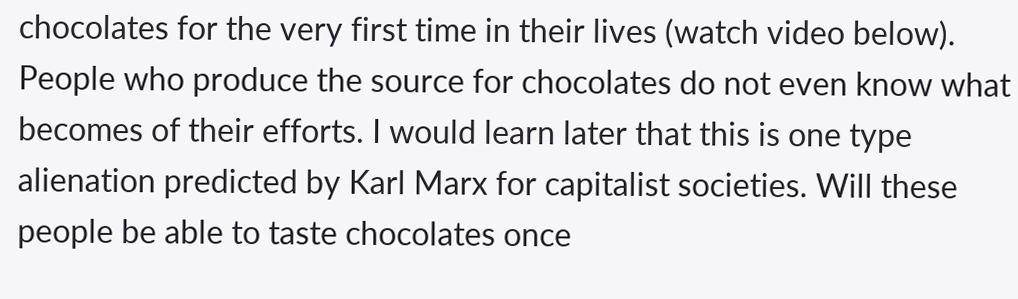chocolates for the very first time in their lives (watch video below). People who produce the source for chocolates do not even know what becomes of their efforts. I would learn later that this is one type alienation predicted by Karl Marx for capitalist societies. Will these people be able to taste chocolates once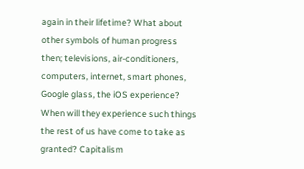again in their lifetime? What about other symbols of human progress then; televisions, air-conditioners, computers, internet, smart phones, Google glass, the iOS experience? When will they experience such things the rest of us have come to take as granted? Capitalism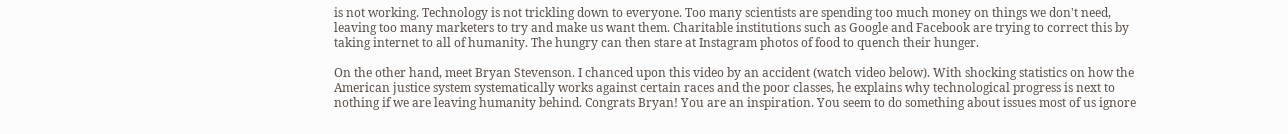is not working. Technology is not trickling down to everyone. Too many scientists are spending too much money on things we don't need, leaving too many marketers to try and make us want them. Charitable institutions such as Google and Facebook are trying to correct this by taking internet to all of humanity. The hungry can then stare at Instagram photos of food to quench their hunger.

On the other hand, meet Bryan Stevenson. I chanced upon this video by an accident (watch video below). With shocking statistics on how the American justice system systematically works against certain races and the poor classes, he explains why technological progress is next to nothing if we are leaving humanity behind. Congrats Bryan! You are an inspiration. You seem to do something about issues most of us ignore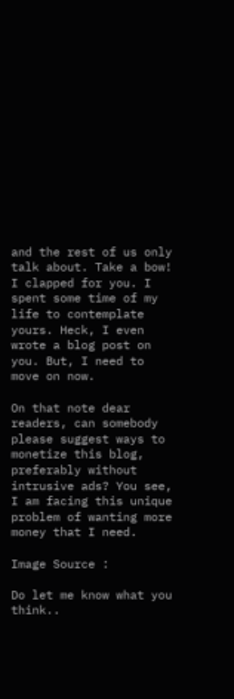and the rest of us only talk about. Take a bow! I clapped for you. I spent some time of my life to contemplate yours. Heck, I even wrote a blog post on you. But, I need to move on now.

On that note dear readers, can somebody please suggest ways to monetize this blog, preferably without intrusive ads? You see, I am facing this unique problem of wanting more money that I need.

Image Source :

Do let me know what you think..